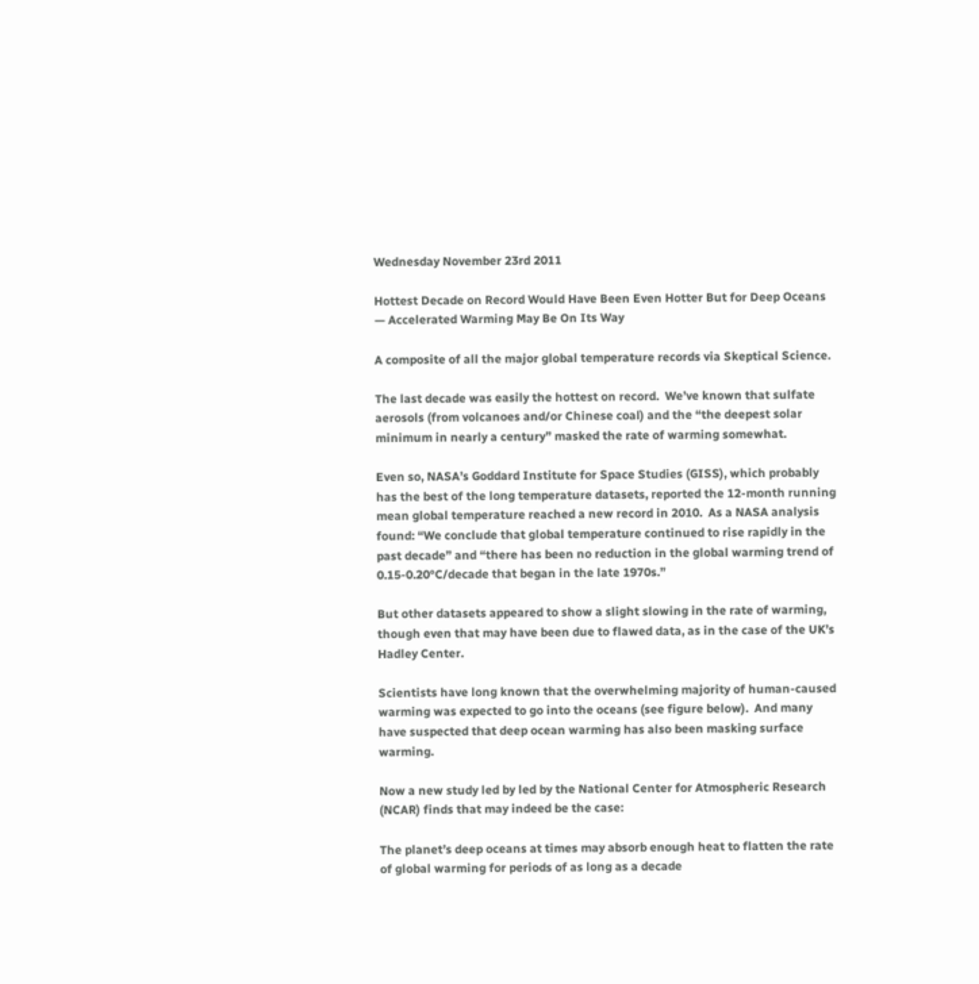Wednesday November 23rd 2011

Hottest Decade on Record Would Have Been Even Hotter But for Deep Oceans — Accelerated Warming May Be On Its Way

A composite of all the major global temperature records via Skeptical Science.

The last decade was easily the hottest on record.  We’ve known that sulfate aerosols (from volcanoes and/or Chinese coal) and the “the deepest solar minimum in nearly a century” masked the rate of warming somewhat.

Even so, NASA’s Goddard Institute for Space Studies (GISS), which probably has the best of the long temperature datasets, reported the 12-month running mean global temperature reached a new record in 2010.  As a NASA analysis found: “We conclude that global temperature continued to rise rapidly in the past decade” and “there has been no reduction in the global warming trend of 0.15-0.20°C/decade that began in the late 1970s.”

But other datasets appeared to show a slight slowing in the rate of warming, though even that may have been due to flawed data, as in the case of the UK’s Hadley Center.

Scientists have long known that the overwhelming majority of human-caused warming was expected to go into the oceans (see figure below).  And many have suspected that deep ocean warming has also been masking surface warming.

Now a new study led by led by the National Center for Atmospheric Research (NCAR) finds that may indeed be the case:

The planet’s deep oceans at times may absorb enough heat to flatten the rate of global warming for periods of as long as a decade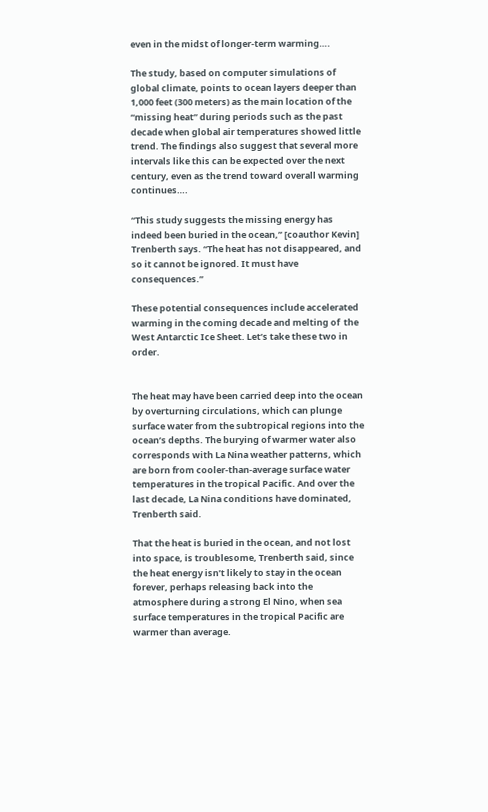even in the midst of longer-term warming….

The study, based on computer simulations of global climate, points to ocean layers deeper than 1,000 feet (300 meters) as the main location of the “missing heat” during periods such as the past decade when global air temperatures showed little trend. The findings also suggest that several more intervals like this can be expected over the next century, even as the trend toward overall warming continues….

“This study suggests the missing energy has indeed been buried in the ocean,” [coauthor Kevin] Trenberth says. “The heat has not disappeared, and so it cannot be ignored. It must have consequences.”

These potential consequences include accelerated warming in the coming decade and melting of  the West Antarctic Ice Sheet. Let’s take these two in order.


The heat may have been carried deep into the ocean by overturning circulations, which can plunge surface water from the subtropical regions into the ocean’s depths. The burying of warmer water also corresponds with La Nina weather patterns, which are born from cooler-than-average surface water temperatures in the tropical Pacific. And over the last decade, La Nina conditions have dominated, Trenberth said.

That the heat is buried in the ocean, and not lost into space, is troublesome, Trenberth said, since the heat energy isn’t likely to stay in the ocean forever, perhaps releasing back into the atmosphere during a strong El Nino, when sea surface temperatures in the tropical Pacific are warmer than average.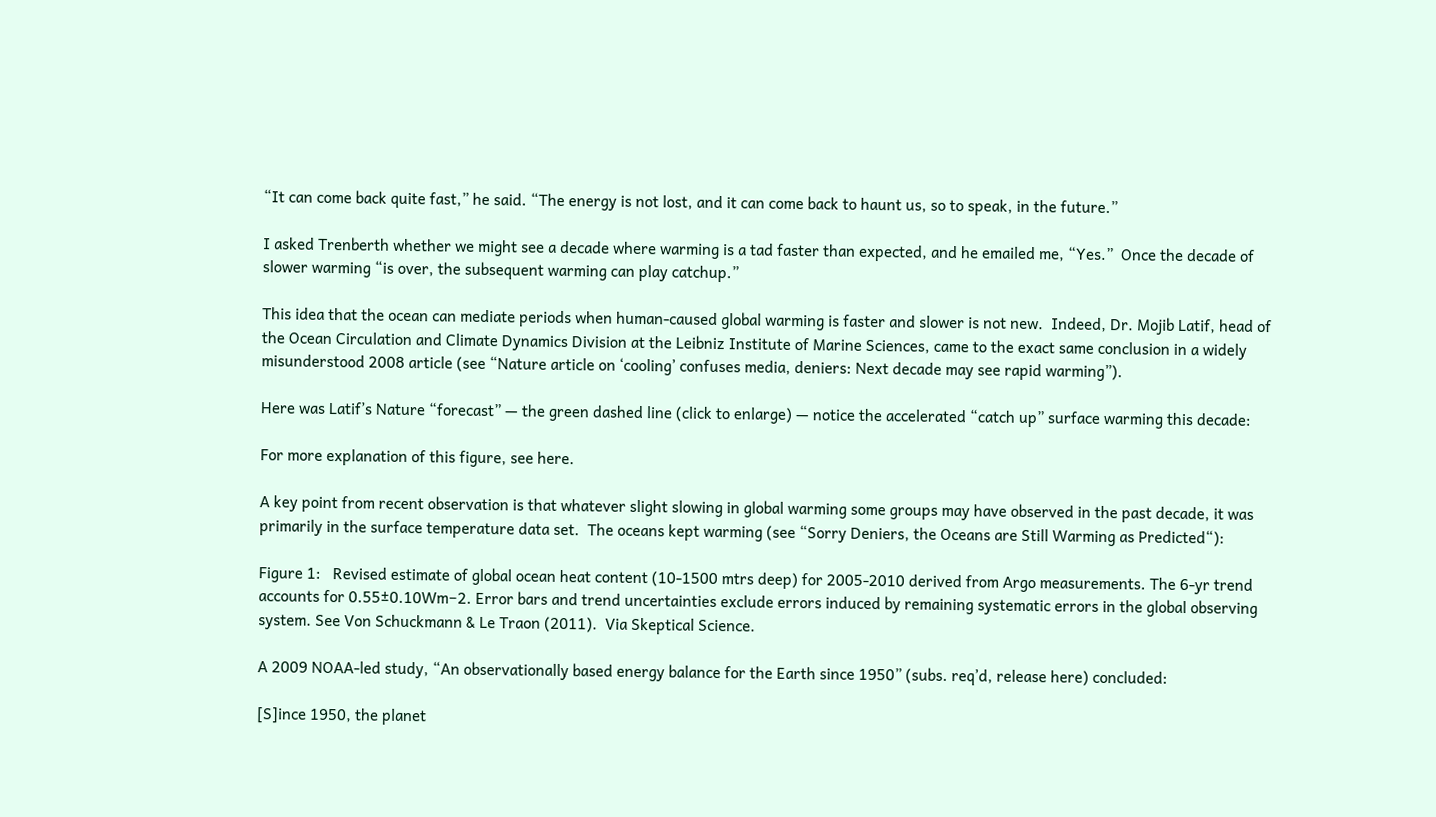“It can come back quite fast,” he said. “The energy is not lost, and it can come back to haunt us, so to speak, in the future.”

I asked Trenberth whether we might see a decade where warming is a tad faster than expected, and he emailed me, “Yes.”  Once the decade of slower warming “is over, the subsequent warming can play catchup.”

This idea that the ocean can mediate periods when human-caused global warming is faster and slower is not new.  Indeed, Dr. Mojib Latif, head of the Ocean Circulation and Climate Dynamics Division at the Leibniz Institute of Marine Sciences, came to the exact same conclusion in a widely misunderstood 2008 article (see “Nature article on ‘cooling’ confuses media, deniers: Next decade may see rapid warming”).

Here was Latif’s Nature “forecast” — the green dashed line (click to enlarge) — notice the accelerated “catch up” surface warming this decade:

For more explanation of this figure, see here.

A key point from recent observation is that whatever slight slowing in global warming some groups may have observed in the past decade, it was primarily in the surface temperature data set.  The oceans kept warming (see “Sorry Deniers, the Oceans are Still Warming as Predicted“):

Figure 1:   Revised estimate of global ocean heat content (10-1500 mtrs deep) for 2005-2010 derived from Argo measurements. The 6-yr trend accounts for 0.55±0.10Wm−2. Error bars and trend uncertainties exclude errors induced by remaining systematic errors in the global observing system. See Von Schuckmann & Le Traon (2011).  Via Skeptical Science.

A 2009 NOAA-led study, “An observationally based energy balance for the Earth since 1950” (subs. req’d, release here) concluded:

[S]ince 1950, the planet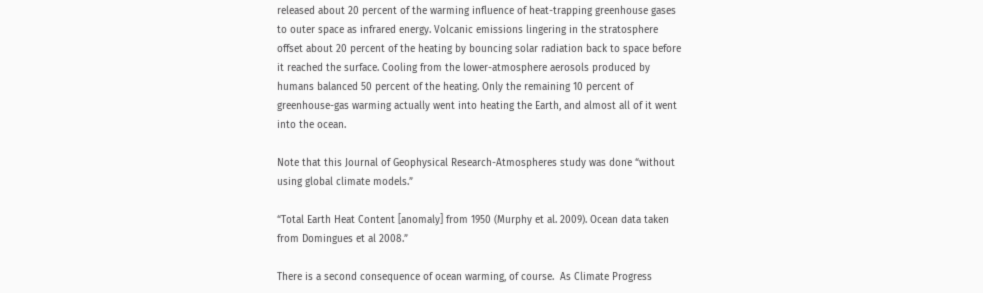released about 20 percent of the warming influence of heat-trapping greenhouse gases to outer space as infrared energy. Volcanic emissions lingering in the stratosphere offset about 20 percent of the heating by bouncing solar radiation back to space before it reached the surface. Cooling from the lower-atmosphere aerosols produced by humans balanced 50 percent of the heating. Only the remaining 10 percent of greenhouse-gas warming actually went into heating the Earth, and almost all of it went into the ocean.

Note that this Journal of Geophysical Research-Atmospheres study was done “without using global climate models.”

“Total Earth Heat Content [anomaly] from 1950 (Murphy et al. 2009). Ocean data taken from Domingues et al 2008.”

There is a second consequence of ocean warming, of course.  As Climate Progress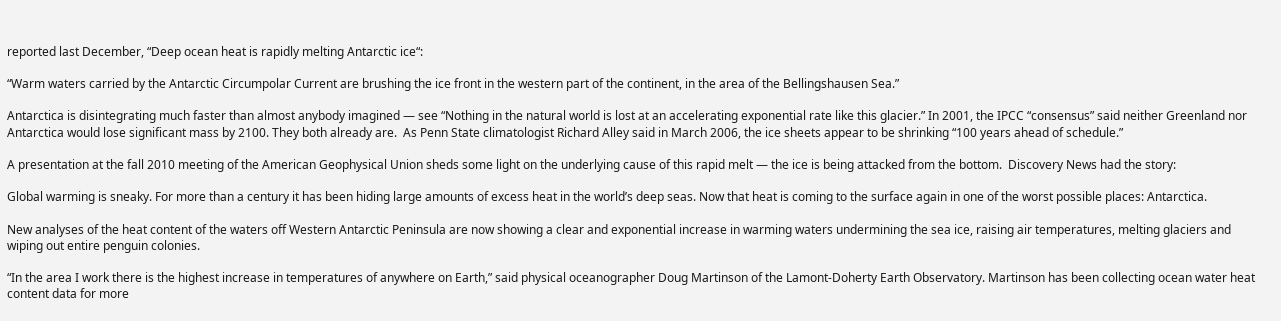reported last December, “Deep ocean heat is rapidly melting Antarctic ice“:

“Warm waters carried by the Antarctic Circumpolar Current are brushing the ice front in the western part of the continent, in the area of the Bellingshausen Sea.”

Antarctica is disintegrating much faster than almost anybody imagined — see “Nothing in the natural world is lost at an accelerating exponential rate like this glacier.” In 2001, the IPCC “consensus” said neither Greenland nor Antarctica would lose significant mass by 2100. They both already are.  As Penn State climatologist Richard Alley said in March 2006, the ice sheets appear to be shrinking “100 years ahead of schedule.”

A presentation at the fall 2010 meeting of the American Geophysical Union sheds some light on the underlying cause of this rapid melt — the ice is being attacked from the bottom.  Discovery News had the story:

Global warming is sneaky. For more than a century it has been hiding large amounts of excess heat in the world’s deep seas. Now that heat is coming to the surface again in one of the worst possible places: Antarctica.

New analyses of the heat content of the waters off Western Antarctic Peninsula are now showing a clear and exponential increase in warming waters undermining the sea ice, raising air temperatures, melting glaciers and wiping out entire penguin colonies.

“In the area I work there is the highest increase in temperatures of anywhere on Earth,” said physical oceanographer Doug Martinson of the Lamont-Doherty Earth Observatory. Martinson has been collecting ocean water heat content data for more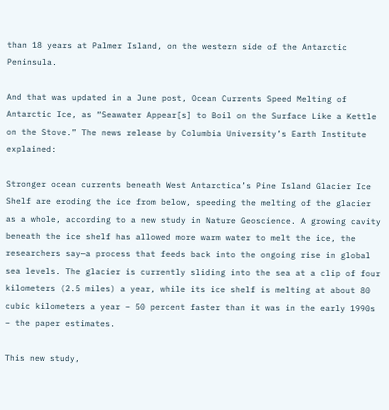than 18 years at Palmer Island, on the western side of the Antarctic Peninsula.

And that was updated in a June post, Ocean Currents Speed Melting of Antarctic Ice, as “Seawater Appear[s] to Boil on the Surface Like a Kettle on the Stove.” The news release by Columbia University’s Earth Institute explained:

Stronger ocean currents beneath West Antarctica’s Pine Island Glacier Ice Shelf are eroding the ice from below, speeding the melting of the glacier as a whole, according to a new study in Nature Geoscience. A growing cavity beneath the ice shelf has allowed more warm water to melt the ice, the researchers say—a process that feeds back into the ongoing rise in global sea levels. The glacier is currently sliding into the sea at a clip of four kilometers (2.5 miles) a year, while its ice shelf is melting at about 80 cubic kilometers a year – 50 percent faster than it was in the early 1990s – the paper estimates.

This new study,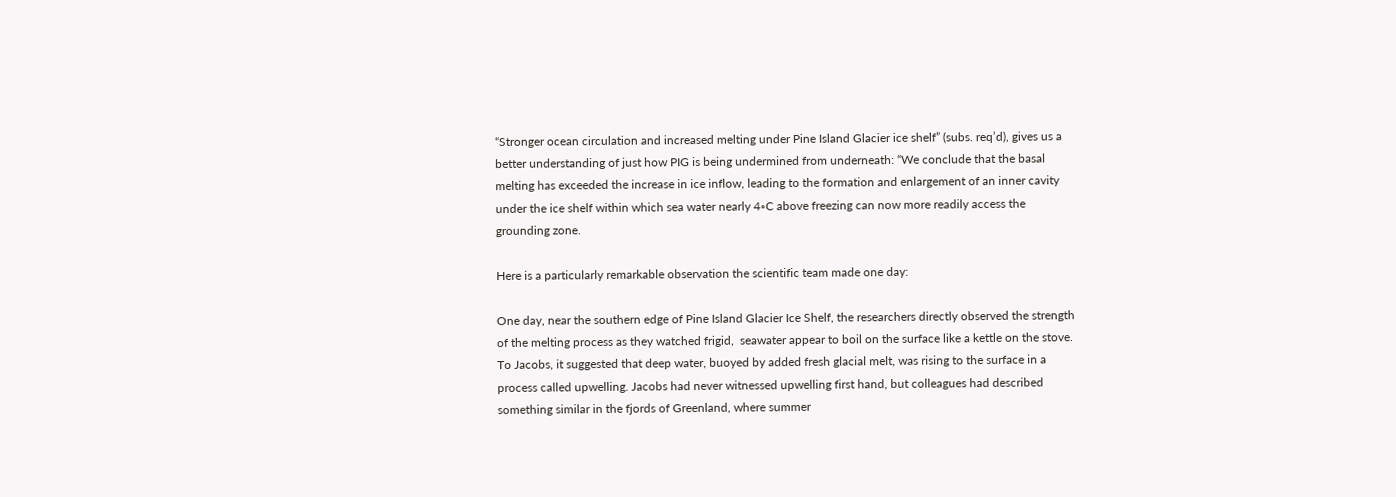“Stronger ocean circulation and increased melting under Pine Island Glacier ice shelf” (subs. req’d), gives us a better understanding of just how PIG is being undermined from underneath: “We conclude that the basal melting has exceeded the increase in ice inflow, leading to the formation and enlargement of an inner cavity under the ice shelf within which sea water nearly 4◦C above freezing can now more readily access the grounding zone.

Here is a particularly remarkable observation the scientific team made one day:

One day, near the southern edge of Pine Island Glacier Ice Shelf, the researchers directly observed the strength of the melting process as they watched frigid,  seawater appear to boil on the surface like a kettle on the stove. To Jacobs, it suggested that deep water, buoyed by added fresh glacial melt, was rising to the surface in a process called upwelling. Jacobs had never witnessed upwelling first hand, but colleagues had described something similar in the fjords of Greenland, where summer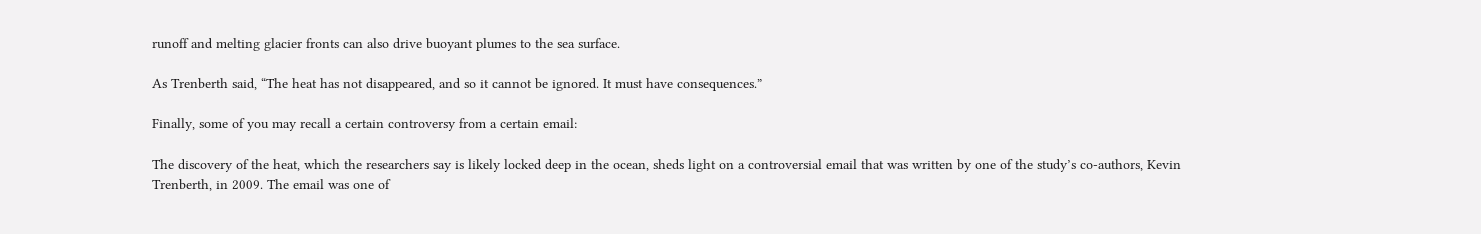runoff and melting glacier fronts can also drive buoyant plumes to the sea surface.

As Trenberth said, “The heat has not disappeared, and so it cannot be ignored. It must have consequences.”

Finally, some of you may recall a certain controversy from a certain email:

The discovery of the heat, which the researchers say is likely locked deep in the ocean, sheds light on a controversial email that was written by one of the study’s co-authors, Kevin Trenberth, in 2009. The email was one of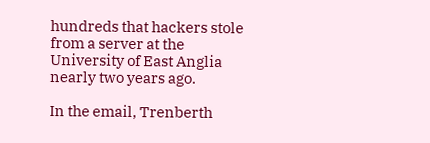hundreds that hackers stole from a server at the University of East Anglia nearly two years ago.

In the email, Trenberth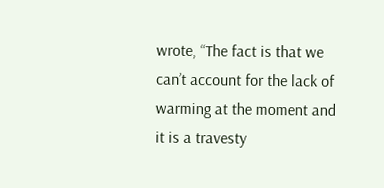wrote, “The fact is that we can’t account for the lack of warming at the moment and it is a travesty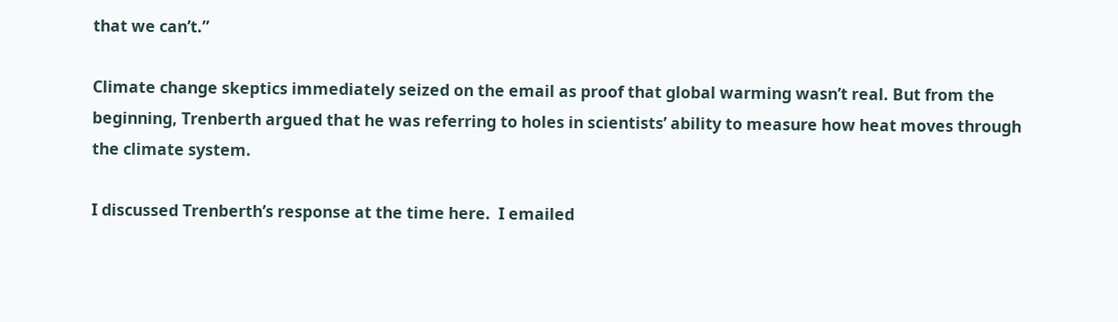that we can’t.”

Climate change skeptics immediately seized on the email as proof that global warming wasn’t real. But from the beginning, Trenberth argued that he was referring to holes in scientists’ ability to measure how heat moves through the climate system.

I discussed Trenberth’s response at the time here.  I emailed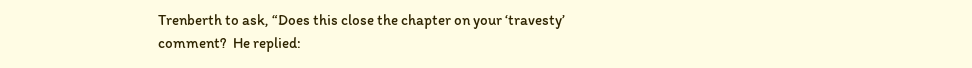Trenberth to ask, “Does this close the chapter on your ‘travesty’ comment?  He replied: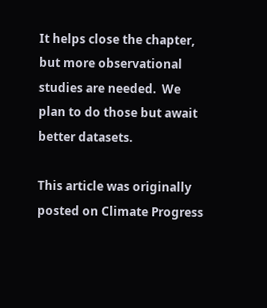It helps close the chapter, but more observational studies are needed.  We plan to do those but await better datasets.

This article was originally posted on Climate Progress